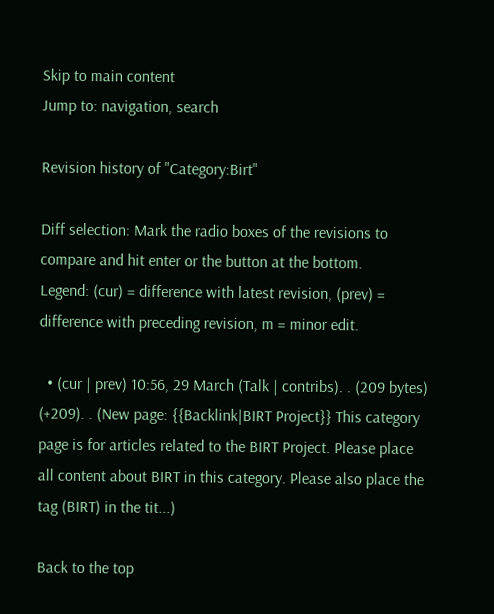Skip to main content
Jump to: navigation, search

Revision history of "Category:Birt"

Diff selection: Mark the radio boxes of the revisions to compare and hit enter or the button at the bottom.
Legend: (cur) = difference with latest revision, (prev) = difference with preceding revision, m = minor edit.

  • (cur | prev) 10:56, 29 March (Talk | contribs). . (209 bytes) (+209). . (New page: {{Backlink|BIRT Project}} This category page is for articles related to the BIRT Project. Please place all content about BIRT in this category. Please also place the tag (BIRT) in the tit...)

Back to the top